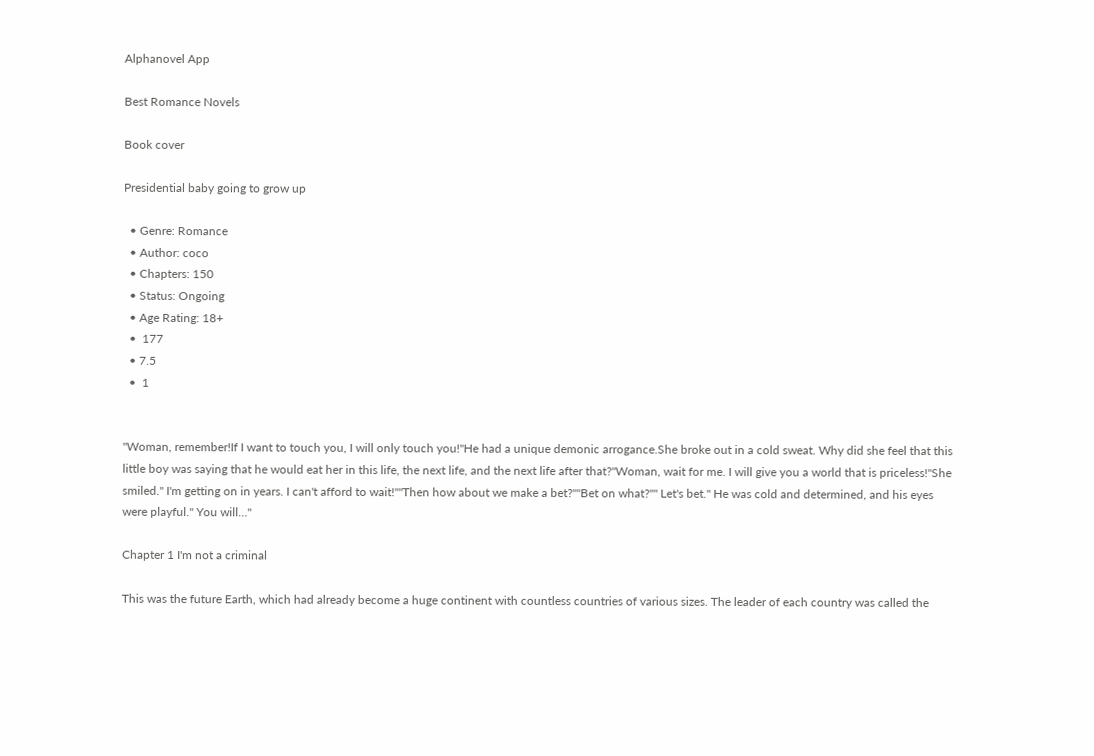Alphanovel App

Best Romance Novels

Book cover

Presidential baby going to grow up

  • Genre: Romance
  • Author: coco
  • Chapters: 150
  • Status: Ongoing
  • Age Rating: 18+
  •  177
  • 7.5
  •  1


"Woman, remember!If I want to touch you, I will only touch you!"He had a unique demonic arrogance.She broke out in a cold sweat. Why did she feel that this little boy was saying that he would eat her in this life, the next life, and the next life after that?"Woman, wait for me. I will give you a world that is priceless!"She smiled." I'm getting on in years. I can't afford to wait!""Then how about we make a bet?""Bet on what?"" Let's bet." He was cold and determined, and his eyes were playful." You will…"

Chapter 1 I'm not a criminal

This was the future Earth, which had already become a huge continent with countless countries of various sizes. The leader of each country was called the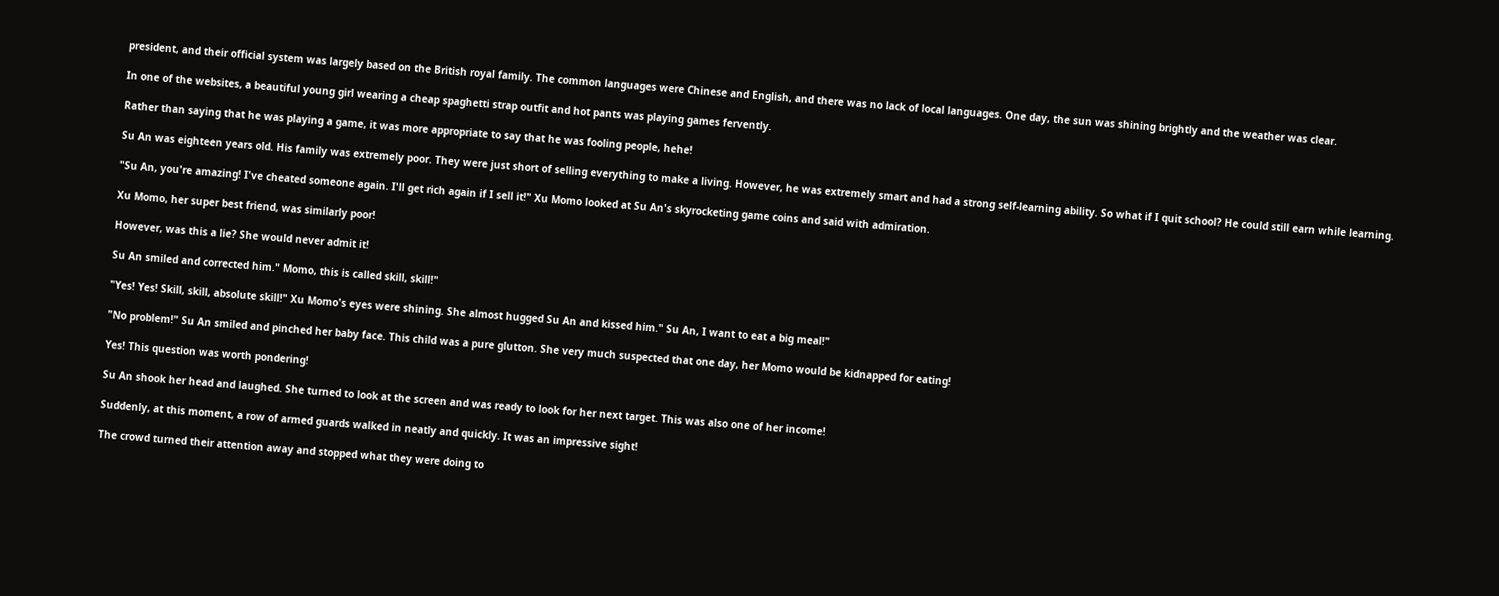president, and their official system was largely based on the British royal family. The common languages were Chinese and English, and there was no lack of local languages. One day, the sun was shining brightly and the weather was clear.

In one of the websites, a beautiful young girl wearing a cheap spaghetti strap outfit and hot pants was playing games fervently.

Rather than saying that he was playing a game, it was more appropriate to say that he was fooling people, hehe!

Su An was eighteen years old. His family was extremely poor. They were just short of selling everything to make a living. However, he was extremely smart and had a strong self-learning ability. So what if I quit school? He could still earn while learning.

"Su An, you're amazing! I've cheated someone again. I'll get rich again if I sell it!" Xu Momo looked at Su An's skyrocketing game coins and said with admiration.

Xu Momo, her super best friend, was similarly poor!

However, was this a lie? She would never admit it!

Su An smiled and corrected him." Momo, this is called skill, skill!"

"Yes! Yes! Skill, skill, absolute skill!" Xu Momo's eyes were shining. She almost hugged Su An and kissed him." Su An, I want to eat a big meal!"

"No problem!" Su An smiled and pinched her baby face. This child was a pure glutton. She very much suspected that one day, her Momo would be kidnapped for eating!

Yes! This question was worth pondering!

Su An shook her head and laughed. She turned to look at the screen and was ready to look for her next target. This was also one of her income!

Suddenly, at this moment, a row of armed guards walked in neatly and quickly. It was an impressive sight!

The crowd turned their attention away and stopped what they were doing to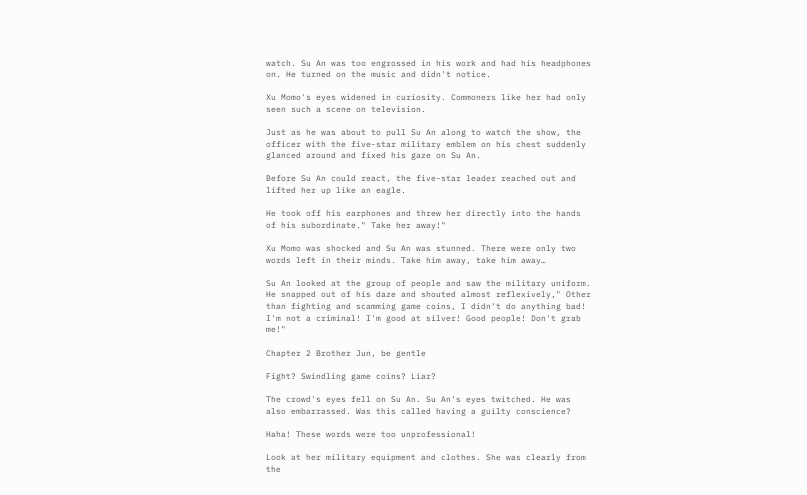watch. Su An was too engrossed in his work and had his headphones on. He turned on the music and didn't notice.

Xu Momo's eyes widened in curiosity. Commoners like her had only seen such a scene on television.

Just as he was about to pull Su An along to watch the show, the officer with the five-star military emblem on his chest suddenly glanced around and fixed his gaze on Su An.

Before Su An could react, the five-star leader reached out and lifted her up like an eagle.

He took off his earphones and threw her directly into the hands of his subordinate." Take her away!"

Xu Momo was shocked and Su An was stunned. There were only two words left in their minds. Take him away, take him away…

Su An looked at the group of people and saw the military uniform. He snapped out of his daze and shouted almost reflexively," Other than fighting and scamming game coins, I didn't do anything bad! I'm not a criminal! I'm good at silver! Good people! Don't grab me!"

Chapter 2 Brother Jun, be gentle

Fight? Swindling game coins? Liar?

The crowd's eyes fell on Su An. Su An's eyes twitched. He was also embarrassed. Was this called having a guilty conscience?

Haha! These words were too unprofessional!

Look at her military equipment and clothes. She was clearly from the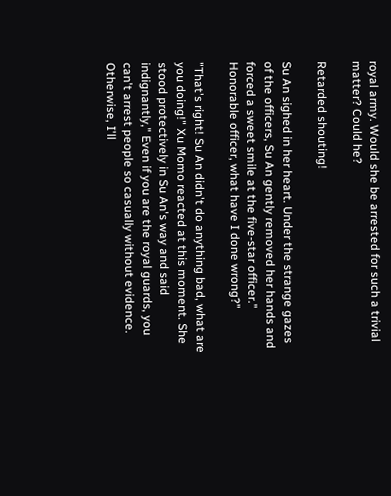royal army. Would she be arrested for such a trivial matter? Could he?

Retarded shouting!

Su An sighed in her heart. Under the strange gazes of the officers, Su An gently removed her hands and forced a sweet smile at the five-star officer." Honorable officer, what have I done wrong?"

"That's right! Su An didn't do anything bad, what are you doing!" Xu Momo reacted at this moment. She stood protectively in Su An's way and said indignantly," Even if you are the royal guards, you can't arrest people so casually without evidence. Otherwise, I'll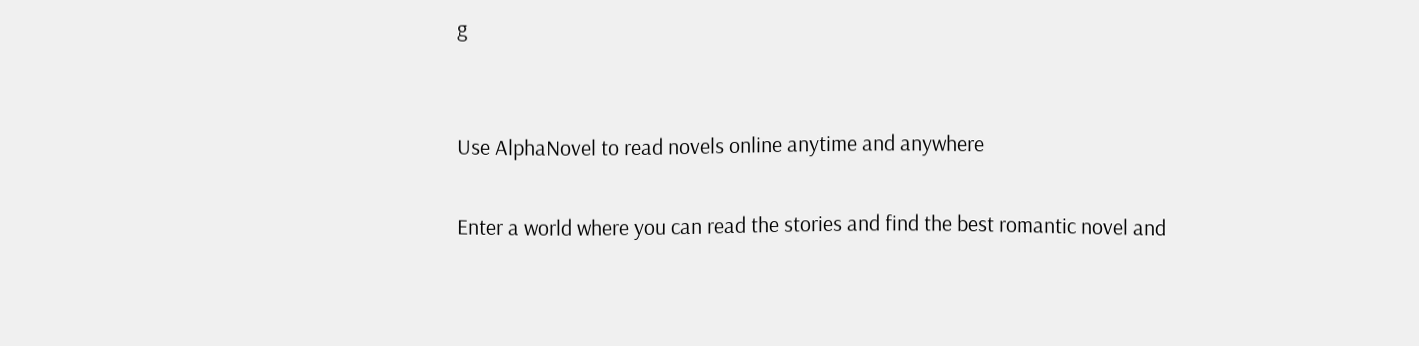g


Use AlphaNovel to read novels online anytime and anywhere

Enter a world where you can read the stories and find the best romantic novel and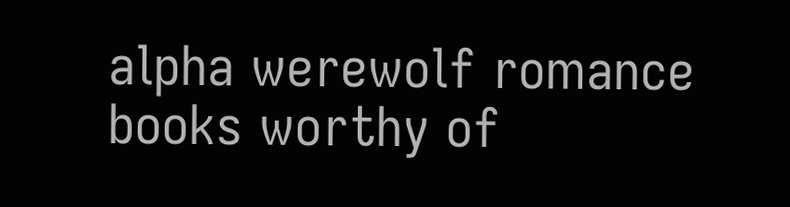alpha werewolf romance books worthy of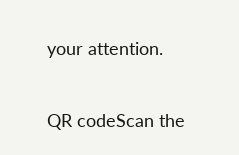your attention.

QR codeScan the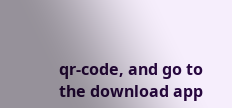qr-code, and go to the download app